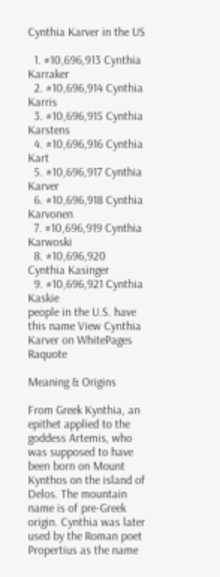Cynthia Karver in the US

  1. #10,696,913 Cynthia Karraker
  2. #10,696,914 Cynthia Karris
  3. #10,696,915 Cynthia Karstens
  4. #10,696,916 Cynthia Kart
  5. #10,696,917 Cynthia Karver
  6. #10,696,918 Cynthia Karvonen
  7. #10,696,919 Cynthia Karwoski
  8. #10,696,920 Cynthia Kasinger
  9. #10,696,921 Cynthia Kaskie
people in the U.S. have this name View Cynthia Karver on WhitePages Raquote

Meaning & Origins

From Greek Kynthia, an epithet applied to the goddess Artemis, who was supposed to have been born on Mount Kynthos on the island of Delos. The mountain name is of pre-Greek origin. Cynthia was later used by the Roman poet Propertius as the name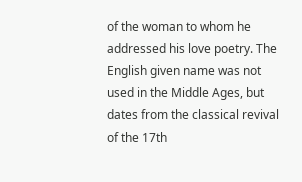of the woman to whom he addressed his love poetry. The English given name was not used in the Middle Ages, but dates from the classical revival of the 17th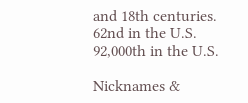and 18th centuries.
62nd in the U.S.
92,000th in the U.S.

Nicknames &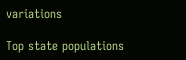variations

Top state populations